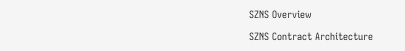SZNS Overview

SZNS Contract Architecture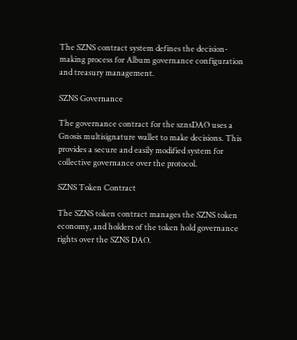The SZNS contract system defines the decision-making process for Album governance configuration and treasury management.

SZNS Governance

The governance contract for the sznsDAO uses a Gnosis multisignature wallet to make decisions. This provides a secure and easily modified system for collective governance over the protocol.

SZNS Token Contract

The SZNS token contract manages the SZNS token economy, and holders of the token hold governance rights over the SZNS DAO.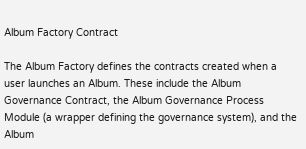Album Factory Contract

The Album Factory defines the contracts created when a user launches an Album. These include the Album Governance Contract, the Album Governance Process Module (a wrapper defining the governance system), and the Album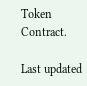Token Contract.

Last updated